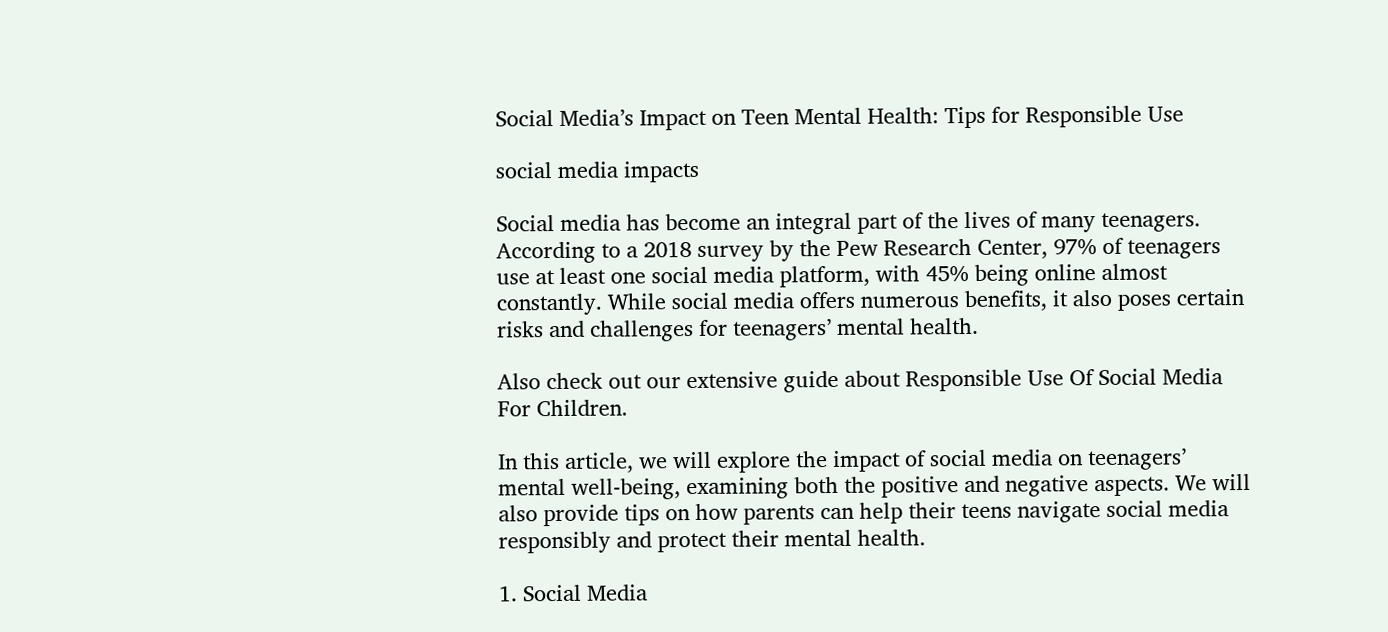Social Media’s Impact on Teen Mental Health: Tips for Responsible Use

social media impacts

Social media has become an integral part of the lives of many teenagers. According to a 2018 survey by the Pew Research Center, 97% of teenagers use at least one social media platform, with 45% being online almost constantly. While social media offers numerous benefits, it also poses certain risks and challenges for teenagers’ mental health.

Also check out our extensive guide about Responsible Use Of Social Media For Children.

In this article, we will explore the impact of social media on teenagers’ mental well-being, examining both the positive and negative aspects. We will also provide tips on how parents can help their teens navigate social media responsibly and protect their mental health.

1. Social Media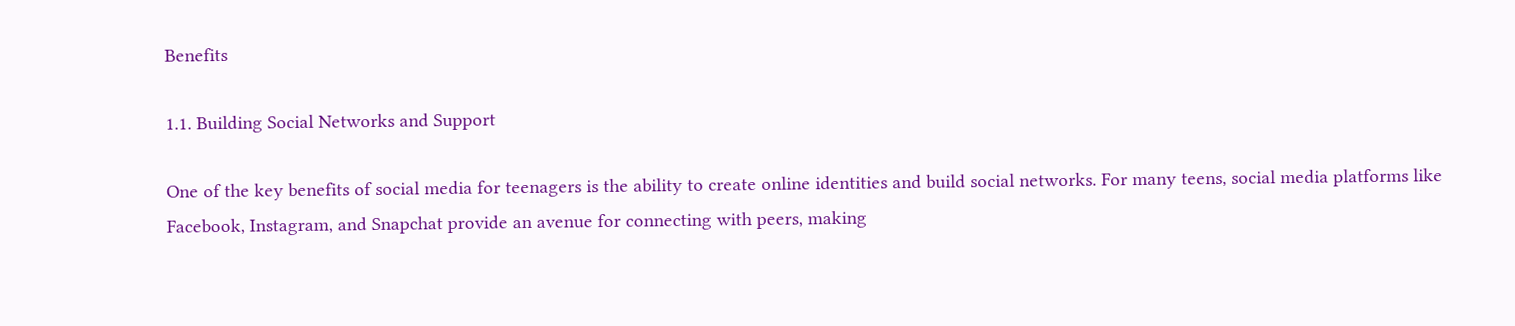Benefits

1.1. Building Social Networks and Support

One of the key benefits of social media for teenagers is the ability to create online identities and build social networks. For many teens, social media platforms like Facebook, Instagram, and Snapchat provide an avenue for connecting with peers, making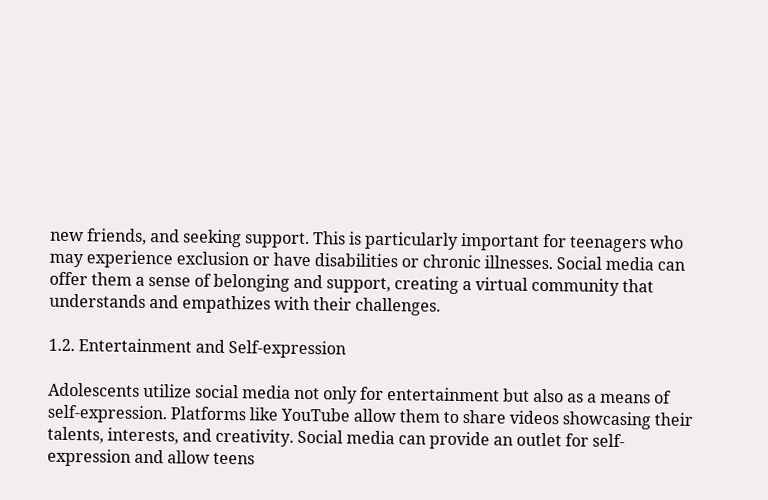new friends, and seeking support. This is particularly important for teenagers who may experience exclusion or have disabilities or chronic illnesses. Social media can offer them a sense of belonging and support, creating a virtual community that understands and empathizes with their challenges.

1.2. Entertainment and Self-expression

Adolescents utilize social media not only for entertainment but also as a means of self-expression. Platforms like YouTube allow them to share videos showcasing their talents, interests, and creativity. Social media can provide an outlet for self-expression and allow teens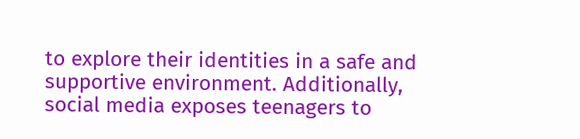to explore their identities in a safe and supportive environment. Additionally, social media exposes teenagers to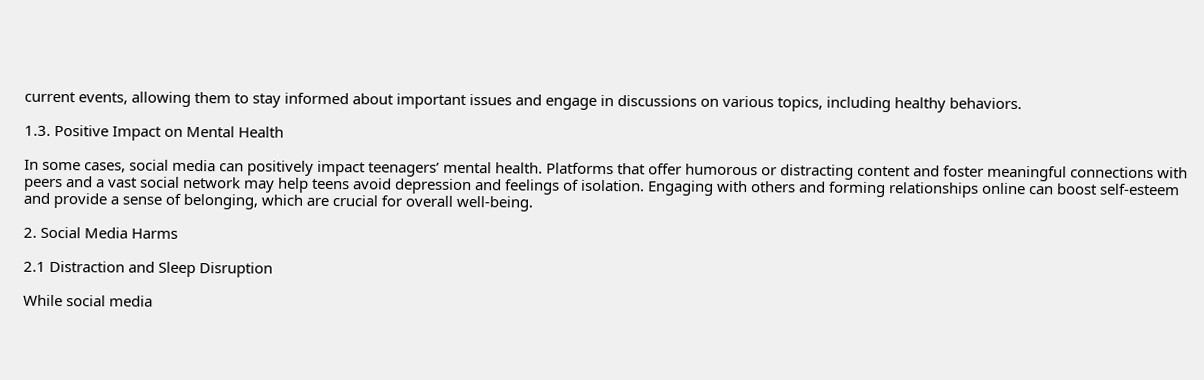current events, allowing them to stay informed about important issues and engage in discussions on various topics, including healthy behaviors.

1.3. Positive Impact on Mental Health

In some cases, social media can positively impact teenagers’ mental health. Platforms that offer humorous or distracting content and foster meaningful connections with peers and a vast social network may help teens avoid depression and feelings of isolation. Engaging with others and forming relationships online can boost self-esteem and provide a sense of belonging, which are crucial for overall well-being.

2. Social Media Harms

2.1 Distraction and Sleep Disruption

While social media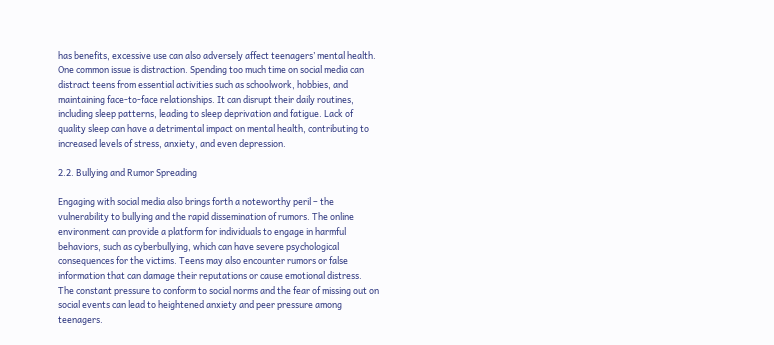has benefits, excessive use can also adversely affect teenagers’ mental health. One common issue is distraction. Spending too much time on social media can distract teens from essential activities such as schoolwork, hobbies, and maintaining face-to-face relationships. It can disrupt their daily routines, including sleep patterns, leading to sleep deprivation and fatigue. Lack of quality sleep can have a detrimental impact on mental health, contributing to increased levels of stress, anxiety, and even depression.

2.2. Bullying and Rumor Spreading

Engaging with social media also brings forth a noteworthy peril – the vulnerability to bullying and the rapid dissemination of rumors. The online environment can provide a platform for individuals to engage in harmful behaviors, such as cyberbullying, which can have severe psychological consequences for the victims. Teens may also encounter rumors or false information that can damage their reputations or cause emotional distress. The constant pressure to conform to social norms and the fear of missing out on social events can lead to heightened anxiety and peer pressure among teenagers.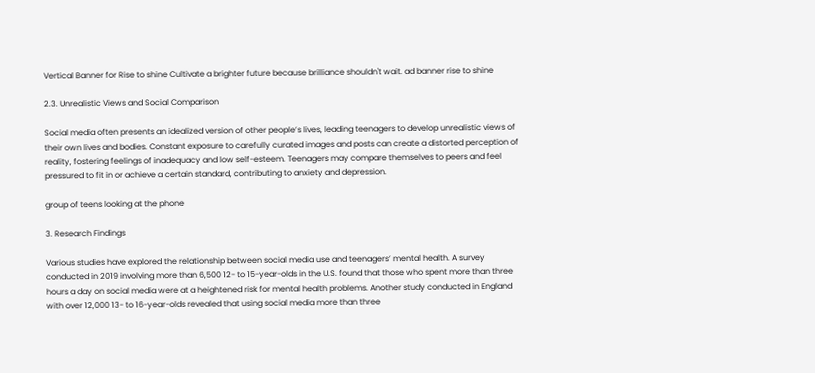Vertical Banner for Rise to shine Cultivate a brighter future because brilliance shouldn't wait. ad banner rise to shine

2.3. Unrealistic Views and Social Comparison

Social media often presents an idealized version of other people’s lives, leading teenagers to develop unrealistic views of their own lives and bodies. Constant exposure to carefully curated images and posts can create a distorted perception of reality, fostering feelings of inadequacy and low self-esteem. Teenagers may compare themselves to peers and feel pressured to fit in or achieve a certain standard, contributing to anxiety and depression.

group of teens looking at the phone

3. Research Findings

Various studies have explored the relationship between social media use and teenagers’ mental health. A survey conducted in 2019 involving more than 6,500 12- to 15-year-olds in the U.S. found that those who spent more than three hours a day on social media were at a heightened risk for mental health problems. Another study conducted in England with over 12,000 13- to 16-year-olds revealed that using social media more than three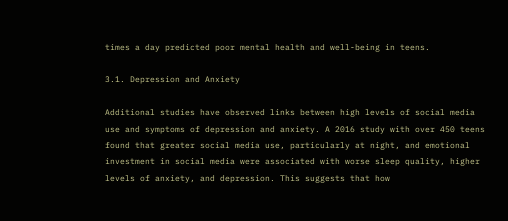times a day predicted poor mental health and well-being in teens.

3.1. Depression and Anxiety

Additional studies have observed links between high levels of social media use and symptoms of depression and anxiety. A 2016 study with over 450 teens found that greater social media use, particularly at night, and emotional investment in social media were associated with worse sleep quality, higher levels of anxiety, and depression. This suggests that how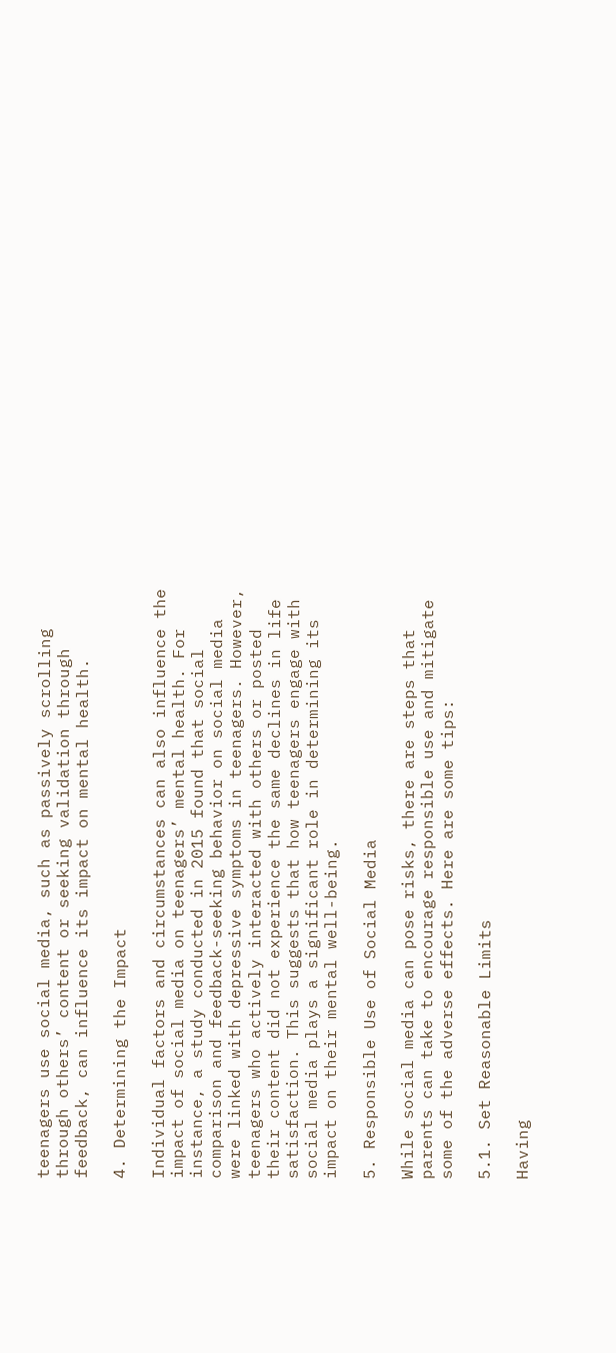teenagers use social media, such as passively scrolling through others’ content or seeking validation through feedback, can influence its impact on mental health.

4. Determining the Impact

Individual factors and circumstances can also influence the impact of social media on teenagers’ mental health. For instance, a study conducted in 2015 found that social comparison and feedback-seeking behavior on social media were linked with depressive symptoms in teenagers. However, teenagers who actively interacted with others or posted their content did not experience the same declines in life satisfaction. This suggests that how teenagers engage with social media plays a significant role in determining its impact on their mental well-being.

5. Responsible Use of Social Media

While social media can pose risks, there are steps that parents can take to encourage responsible use and mitigate some of the adverse effects. Here are some tips:

5.1. Set Reasonable Limits

Having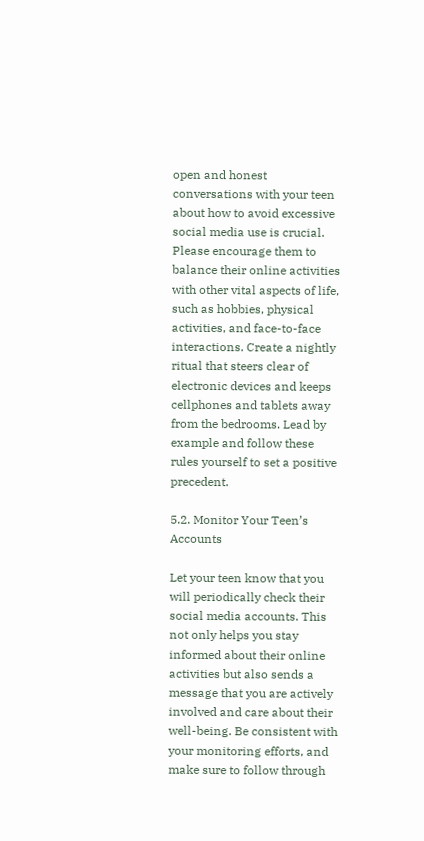open and honest conversations with your teen about how to avoid excessive social media use is crucial. Please encourage them to balance their online activities with other vital aspects of life, such as hobbies, physical activities, and face-to-face interactions. Create a nightly ritual that steers clear of electronic devices and keeps cellphones and tablets away from the bedrooms. Lead by example and follow these rules yourself to set a positive precedent.

5.2. Monitor Your Teen’s Accounts

Let your teen know that you will periodically check their social media accounts. This not only helps you stay informed about their online activities but also sends a message that you are actively involved and care about their well-being. Be consistent with your monitoring efforts, and make sure to follow through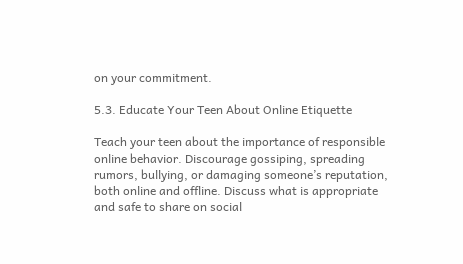on your commitment.

5.3. Educate Your Teen About Online Etiquette

Teach your teen about the importance of responsible online behavior. Discourage gossiping, spreading rumors, bullying, or damaging someone’s reputation, both online and offline. Discuss what is appropriate and safe to share on social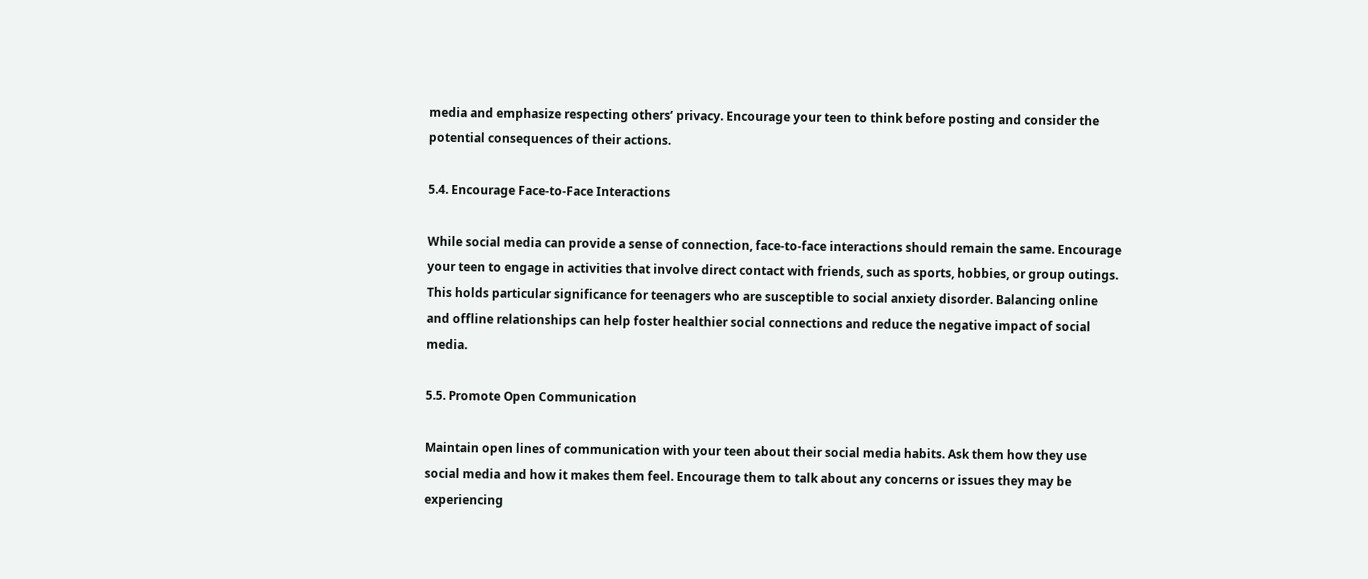media and emphasize respecting others’ privacy. Encourage your teen to think before posting and consider the potential consequences of their actions.

5.4. Encourage Face-to-Face Interactions

While social media can provide a sense of connection, face-to-face interactions should remain the same. Encourage your teen to engage in activities that involve direct contact with friends, such as sports, hobbies, or group outings. This holds particular significance for teenagers who are susceptible to social anxiety disorder. Balancing online and offline relationships can help foster healthier social connections and reduce the negative impact of social media.

5.5. Promote Open Communication

Maintain open lines of communication with your teen about their social media habits. Ask them how they use social media and how it makes them feel. Encourage them to talk about any concerns or issues they may be experiencing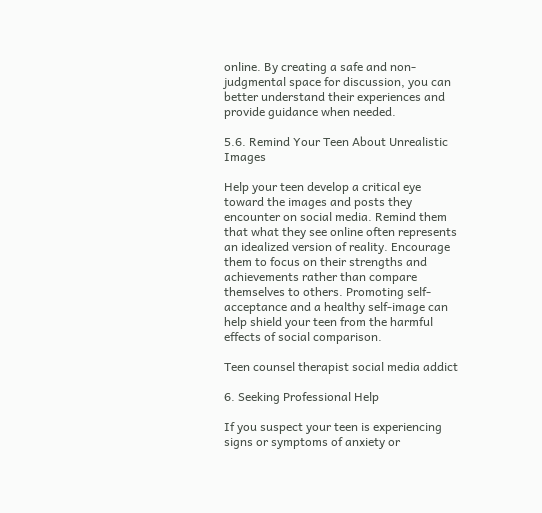online. By creating a safe and non-judgmental space for discussion, you can better understand their experiences and provide guidance when needed.

5.6. Remind Your Teen About Unrealistic Images

Help your teen develop a critical eye toward the images and posts they encounter on social media. Remind them that what they see online often represents an idealized version of reality. Encourage them to focus on their strengths and achievements rather than compare themselves to others. Promoting self-acceptance and a healthy self-image can help shield your teen from the harmful effects of social comparison.

Teen counsel therapist social media addict

6. Seeking Professional Help

If you suspect your teen is experiencing signs or symptoms of anxiety or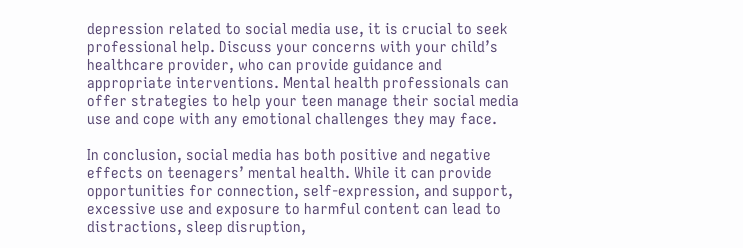depression related to social media use, it is crucial to seek professional help. Discuss your concerns with your child’s healthcare provider, who can provide guidance and appropriate interventions. Mental health professionals can offer strategies to help your teen manage their social media use and cope with any emotional challenges they may face.

In conclusion, social media has both positive and negative effects on teenagers’ mental health. While it can provide opportunities for connection, self-expression, and support, excessive use and exposure to harmful content can lead to distractions, sleep disruption,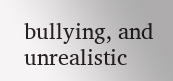bullying, and unrealistic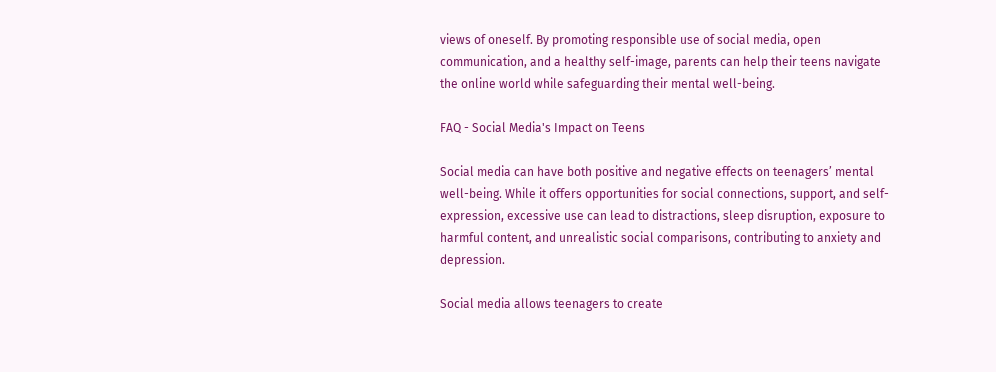views of oneself. By promoting responsible use of social media, open communication, and a healthy self-image, parents can help their teens navigate the online world while safeguarding their mental well-being.

FAQ - Social Media's Impact on Teens

Social media can have both positive and negative effects on teenagers’ mental well-being. While it offers opportunities for social connections, support, and self-expression, excessive use can lead to distractions, sleep disruption, exposure to harmful content, and unrealistic social comparisons, contributing to anxiety and depression.

Social media allows teenagers to create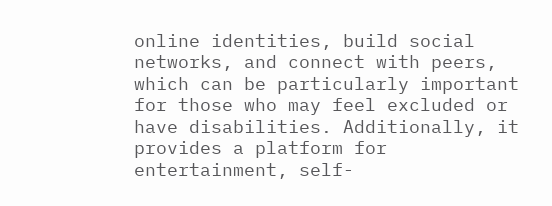online identities, build social networks, and connect with peers, which can be particularly important for those who may feel excluded or have disabilities. Additionally, it provides a platform for entertainment, self-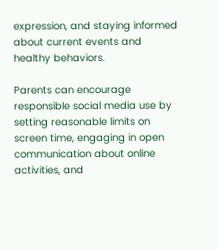expression, and staying informed about current events and healthy behaviors.

Parents can encourage responsible social media use by setting reasonable limits on screen time, engaging in open communication about online activities, and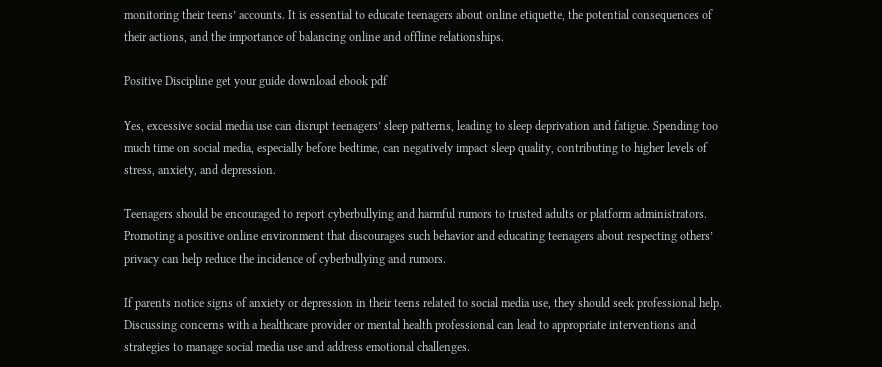monitoring their teens’ accounts. It is essential to educate teenagers about online etiquette, the potential consequences of their actions, and the importance of balancing online and offline relationships.

Positive Discipline get your guide download ebook pdf

Yes, excessive social media use can disrupt teenagers’ sleep patterns, leading to sleep deprivation and fatigue. Spending too much time on social media, especially before bedtime, can negatively impact sleep quality, contributing to higher levels of stress, anxiety, and depression.

Teenagers should be encouraged to report cyberbullying and harmful rumors to trusted adults or platform administrators. Promoting a positive online environment that discourages such behavior and educating teenagers about respecting others’ privacy can help reduce the incidence of cyberbullying and rumors.

If parents notice signs of anxiety or depression in their teens related to social media use, they should seek professional help. Discussing concerns with a healthcare provider or mental health professional can lead to appropriate interventions and strategies to manage social media use and address emotional challenges.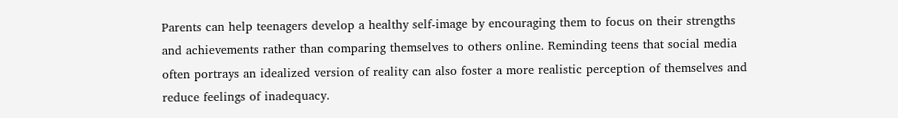Parents can help teenagers develop a healthy self-image by encouraging them to focus on their strengths and achievements rather than comparing themselves to others online. Reminding teens that social media often portrays an idealized version of reality can also foster a more realistic perception of themselves and reduce feelings of inadequacy.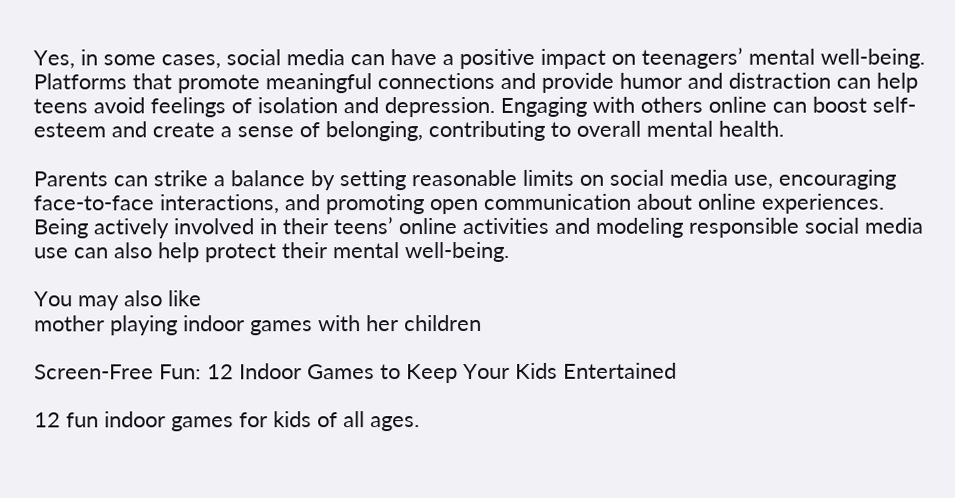Yes, in some cases, social media can have a positive impact on teenagers’ mental well-being. Platforms that promote meaningful connections and provide humor and distraction can help teens avoid feelings of isolation and depression. Engaging with others online can boost self-esteem and create a sense of belonging, contributing to overall mental health.

Parents can strike a balance by setting reasonable limits on social media use, encouraging face-to-face interactions, and promoting open communication about online experiences. Being actively involved in their teens’ online activities and modeling responsible social media use can also help protect their mental well-being.

You may also like
mother playing indoor games with her children

Screen-Free Fun: 12 Indoor Games to Keep Your Kids Entertained

12 fun indoor games for kids of all ages.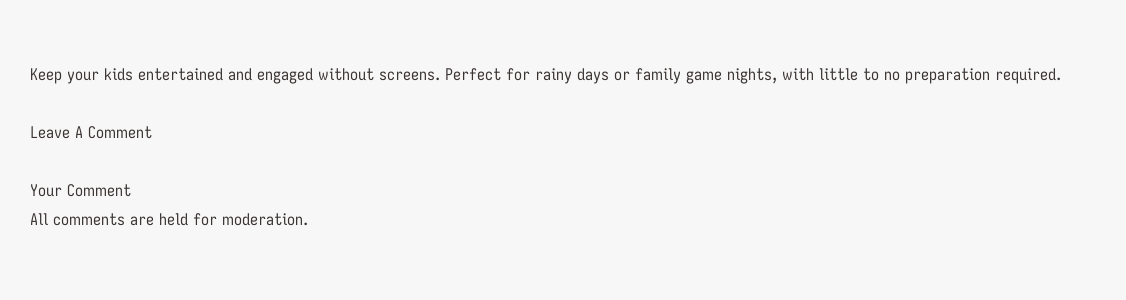Keep your kids entertained and engaged without screens. Perfect for rainy days or family game nights, with little to no preparation required.

Leave A Comment

Your Comment
All comments are held for moderation.